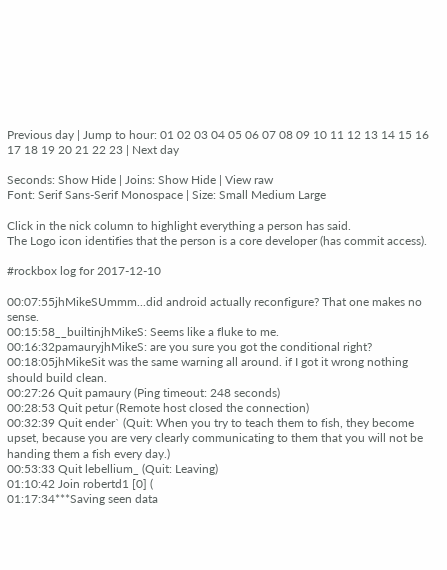Previous day | Jump to hour: 01 02 03 04 05 06 07 08 09 10 11 12 13 14 15 16 17 18 19 20 21 22 23 | Next day

Seconds: Show Hide | Joins: Show Hide | View raw
Font: Serif Sans-Serif Monospace | Size: Small Medium Large

Click in the nick column to highlight everything a person has said.
The Logo icon identifies that the person is a core developer (has commit access).

#rockbox log for 2017-12-10

00:07:55jhMikeSUmmm...did android actually reconfigure? That one makes no sense.
00:15:58__builtinjhMikeS: Seems like a fluke to me.
00:16:32pamauryjhMikeS: are you sure you got the conditional right?
00:18:05jhMikeSit was the same warning all around. if I got it wrong nothing should build clean.
00:27:26 Quit pamaury (Ping timeout: 248 seconds)
00:28:53 Quit petur (Remote host closed the connection)
00:32:39 Quit ender` (Quit: When you try to teach them to fish, they become upset, because you are very clearly communicating to them that you will not be handing them a fish every day.)
00:53:33 Quit lebellium_ (Quit: Leaving)
01:10:42 Join robertd1 [0] (
01:17:34***Saving seen data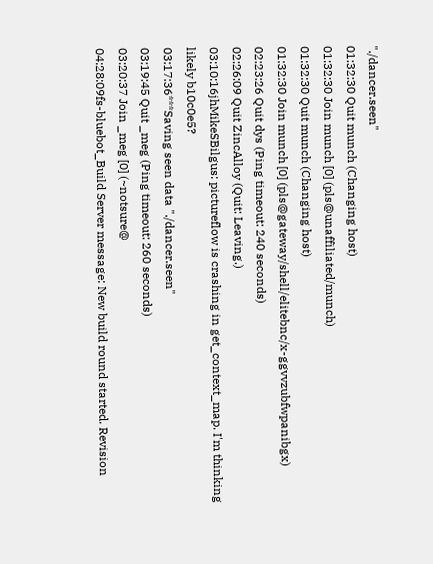"./dancer.seen"
01:32:30 Quit munch (Changing host)
01:32:30 Join munch [0] (pls@unaffiliated/munch)
01:32:30 Quit munch (Changing host)
01:32:30 Join munch [0] (pls@gateway/shell/elitebnc/x-ggvvzubfwpanibgx)
02:23:26 Quit dys (Ping timeout: 240 seconds)
02:26:09 Quit ZincAlloy (Quit: Leaving.)
03:10:16jhMikeSBilgus: pictureflow is crashing in get_context_map. I'm thinking likely b10c0e5?
03:17:36***Saving seen data "./dancer.seen"
03:19:45 Quit _meg (Ping timeout: 260 seconds)
03:20:37 Join _meg [0] (~notsure@
04:28:09fs-bluebot_Build Server message: New build round started. Revision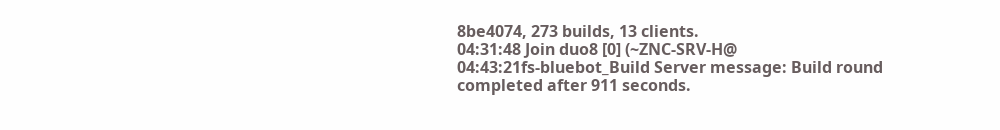8be4074, 273 builds, 13 clients.
04:31:48 Join duo8 [0] (~ZNC-SRV-H@
04:43:21fs-bluebot_Build Server message: Build round completed after 911 seconds.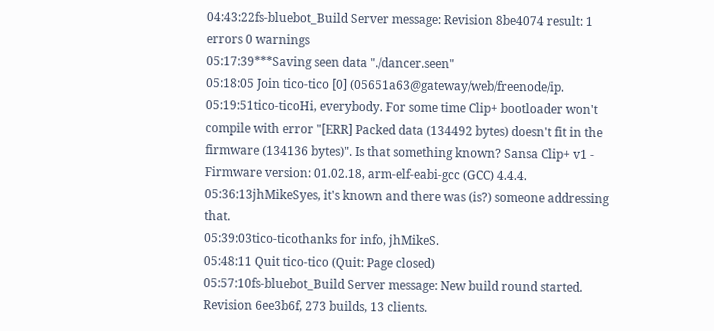04:43:22fs-bluebot_Build Server message: Revision 8be4074 result: 1 errors 0 warnings
05:17:39***Saving seen data "./dancer.seen"
05:18:05 Join tico-tico [0] (05651a63@gateway/web/freenode/ip.
05:19:51tico-ticoHi, everybody. For some time Clip+ bootloader won't compile with error "[ERR] Packed data (134492 bytes) doesn't fit in the firmware (134136 bytes)". Is that something known? Sansa Clip+ v1 - Firmware version: 01.02.18, arm-elf-eabi-gcc (GCC) 4.4.4.
05:36:13jhMikeSyes, it's known and there was (is?) someone addressing that.
05:39:03tico-ticothanks for info, jhMikeS.
05:48:11 Quit tico-tico (Quit: Page closed)
05:57:10fs-bluebot_Build Server message: New build round started. Revision 6ee3b6f, 273 builds, 13 clients.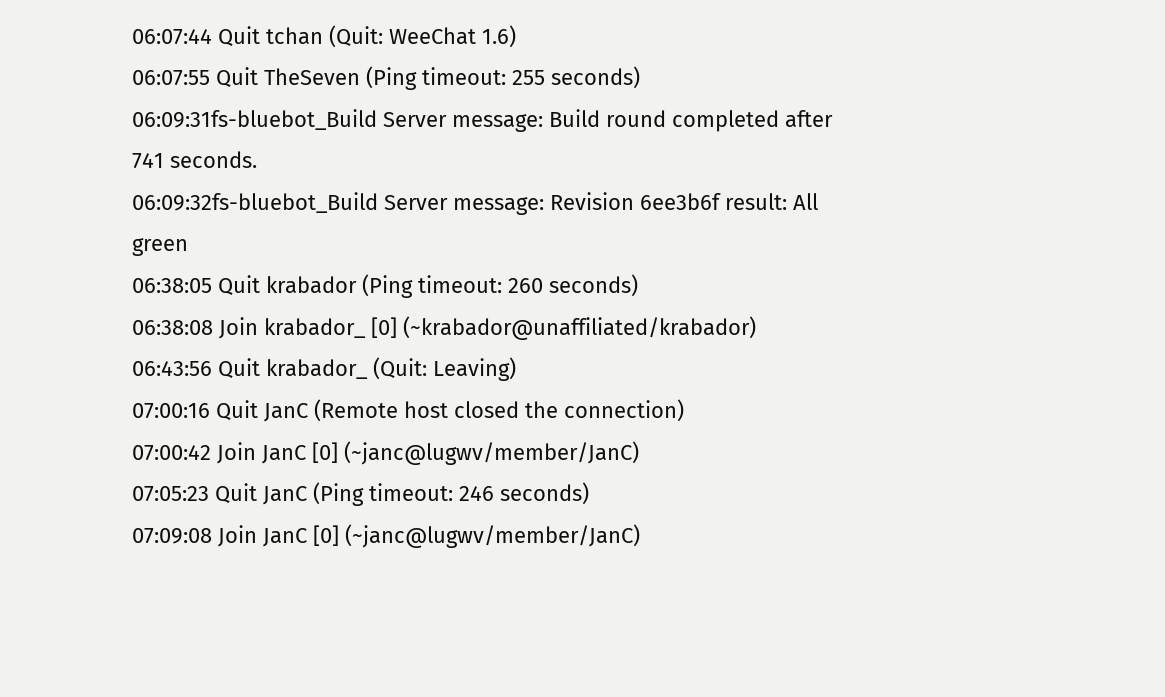06:07:44 Quit tchan (Quit: WeeChat 1.6)
06:07:55 Quit TheSeven (Ping timeout: 255 seconds)
06:09:31fs-bluebot_Build Server message: Build round completed after 741 seconds.
06:09:32fs-bluebot_Build Server message: Revision 6ee3b6f result: All green
06:38:05 Quit krabador (Ping timeout: 260 seconds)
06:38:08 Join krabador_ [0] (~krabador@unaffiliated/krabador)
06:43:56 Quit krabador_ (Quit: Leaving)
07:00:16 Quit JanC (Remote host closed the connection)
07:00:42 Join JanC [0] (~janc@lugwv/member/JanC)
07:05:23 Quit JanC (Ping timeout: 246 seconds)
07:09:08 Join JanC [0] (~janc@lugwv/member/JanC)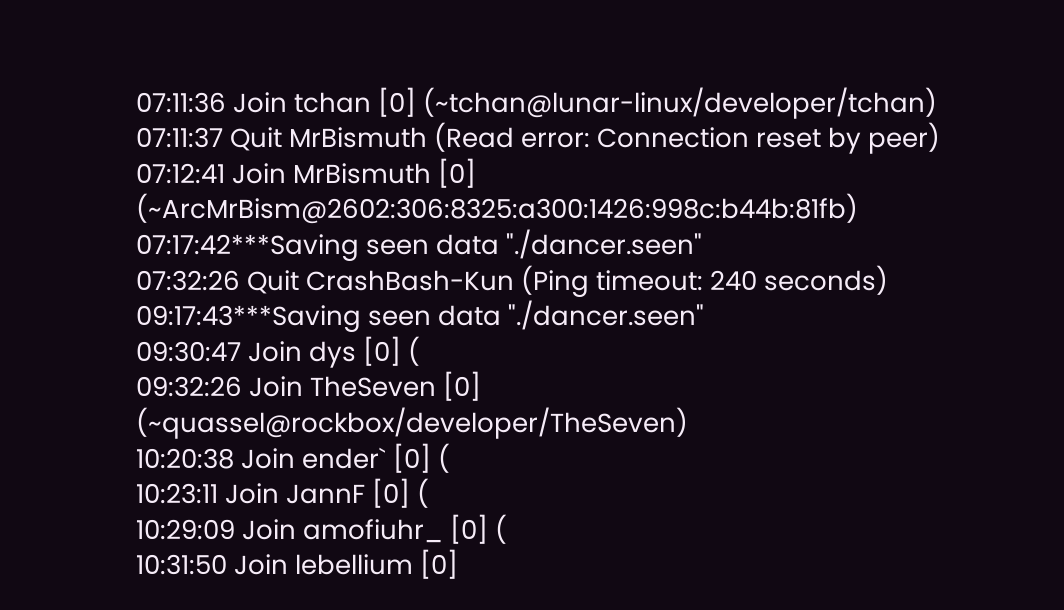07:11:36 Join tchan [0] (~tchan@lunar-linux/developer/tchan)
07:11:37 Quit MrBismuth (Read error: Connection reset by peer)
07:12:41 Join MrBismuth [0] (~ArcMrBism@2602:306:8325:a300:1426:998c:b44b:81fb)
07:17:42***Saving seen data "./dancer.seen"
07:32:26 Quit CrashBash-Kun (Ping timeout: 240 seconds)
09:17:43***Saving seen data "./dancer.seen"
09:30:47 Join dys [0] (
09:32:26 Join TheSeven [0] (~quassel@rockbox/developer/TheSeven)
10:20:38 Join ender` [0] (
10:23:11 Join JannF [0] (
10:29:09 Join amofiuhr_ [0] (
10:31:50 Join lebellium [0]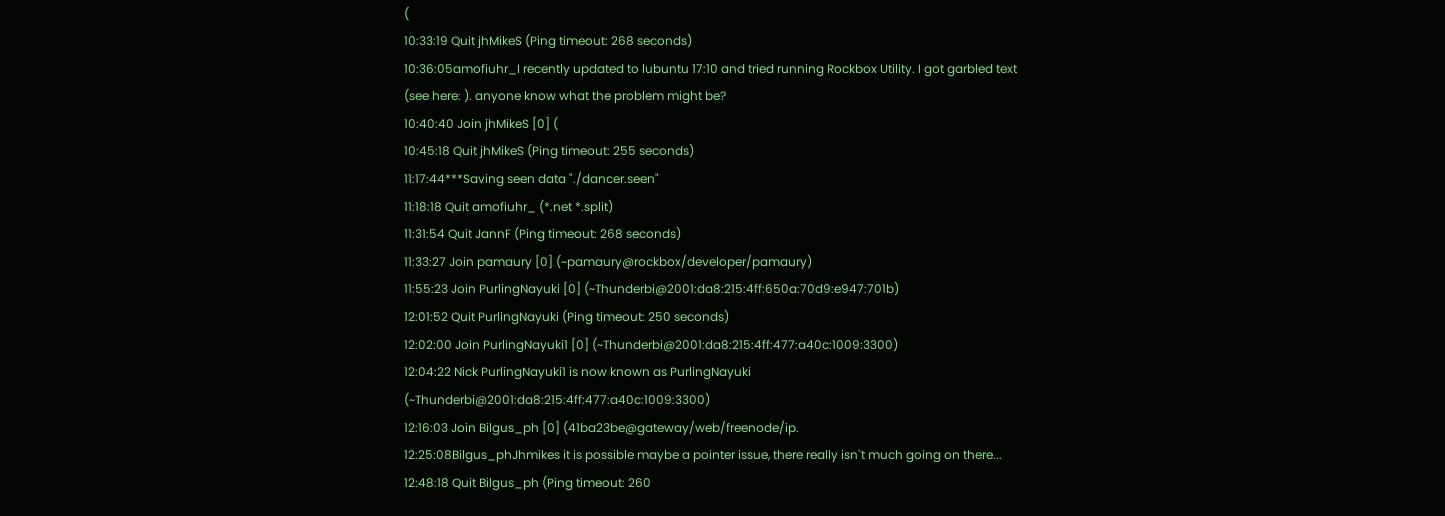(
10:33:19 Quit jhMikeS (Ping timeout: 268 seconds)
10:36:05amofiuhr_I recently updated to lubuntu 17:10 and tried running Rockbox Utility. I got garbled text (see here: ). anyone know what the problem might be?
10:40:40 Join jhMikeS [0] (
10:45:18 Quit jhMikeS (Ping timeout: 255 seconds)
11:17:44***Saving seen data "./dancer.seen"
11:18:18 Quit amofiuhr_ (*.net *.split)
11:31:54 Quit JannF (Ping timeout: 268 seconds)
11:33:27 Join pamaury [0] (~pamaury@rockbox/developer/pamaury)
11:55:23 Join PurlingNayuki [0] (~Thunderbi@2001:da8:215:4ff:650a:70d9:e947:701b)
12:01:52 Quit PurlingNayuki (Ping timeout: 250 seconds)
12:02:00 Join PurlingNayuki1 [0] (~Thunderbi@2001:da8:215:4ff:477:a40c:1009:3300)
12:04:22 Nick PurlingNayuki1 is now known as PurlingNayuki (~Thunderbi@2001:da8:215:4ff:477:a40c:1009:3300)
12:16:03 Join Bilgus_ph [0] (41ba23be@gateway/web/freenode/ip.
12:25:08Bilgus_phJhmikes it is possible maybe a pointer issue, there really isn`t much going on there...
12:48:18 Quit Bilgus_ph (Ping timeout: 260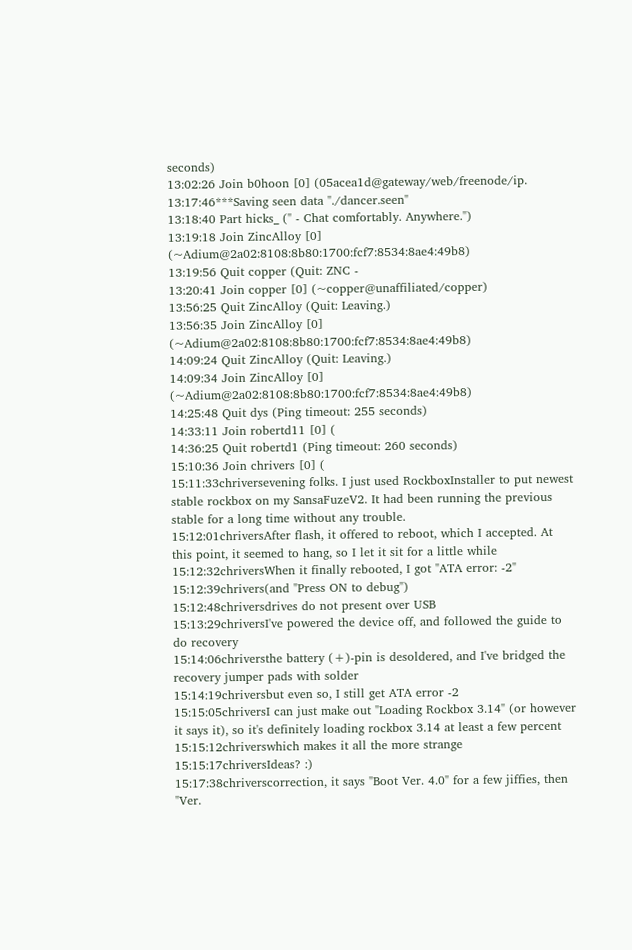seconds)
13:02:26 Join b0hoon [0] (05acea1d@gateway/web/freenode/ip.
13:17:46***Saving seen data "./dancer.seen"
13:18:40 Part hicks_ (" - Chat comfortably. Anywhere.")
13:19:18 Join ZincAlloy [0] (~Adium@2a02:8108:8b80:1700:fcf7:8534:8ae4:49b8)
13:19:56 Quit copper (Quit: ZNC -
13:20:41 Join copper [0] (~copper@unaffiliated/copper)
13:56:25 Quit ZincAlloy (Quit: Leaving.)
13:56:35 Join ZincAlloy [0] (~Adium@2a02:8108:8b80:1700:fcf7:8534:8ae4:49b8)
14:09:24 Quit ZincAlloy (Quit: Leaving.)
14:09:34 Join ZincAlloy [0] (~Adium@2a02:8108:8b80:1700:fcf7:8534:8ae4:49b8)
14:25:48 Quit dys (Ping timeout: 255 seconds)
14:33:11 Join robertd11 [0] (
14:36:25 Quit robertd1 (Ping timeout: 260 seconds)
15:10:36 Join chrivers [0] (
15:11:33chriversevening folks. I just used RockboxInstaller to put newest stable rockbox on my SansaFuzeV2. It had been running the previous stable for a long time without any trouble.
15:12:01chriversAfter flash, it offered to reboot, which I accepted. At this point, it seemed to hang, so I let it sit for a little while
15:12:32chriversWhen it finally rebooted, I got "ATA error: -2"
15:12:39chrivers(and "Press ON to debug")
15:12:48chriversdrives do not present over USB
15:13:29chriversI've powered the device off, and followed the guide to do recovery
15:14:06chriversthe battery (+)-pin is desoldered, and I've bridged the recovery jumper pads with solder
15:14:19chriversbut even so, I still get ATA error -2
15:15:05chriversI can just make out "Loading Rockbox 3.14" (or however it says it), so it's definitely loading rockbox 3.14 at least a few percent
15:15:12chriverswhich makes it all the more strange
15:15:17chriversIdeas? :)
15:17:38chriverscorrection, it says "Boot Ver. 4.0" for a few jiffies, then "Ver.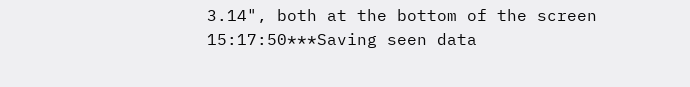3.14", both at the bottom of the screen
15:17:50***Saving seen data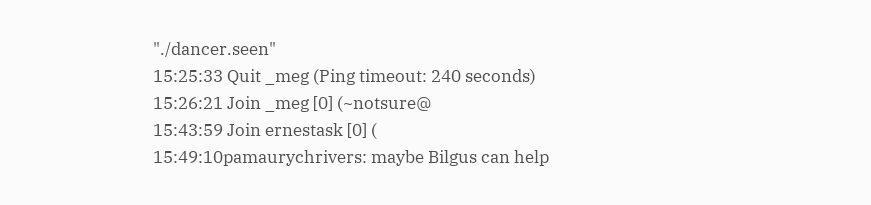"./dancer.seen"
15:25:33 Quit _meg (Ping timeout: 240 seconds)
15:26:21 Join _meg [0] (~notsure@
15:43:59 Join ernestask [0] (
15:49:10pamaurychrivers: maybe Bilgus can help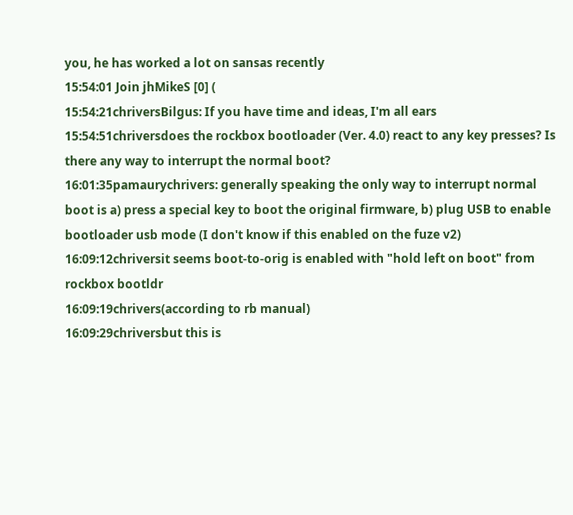you, he has worked a lot on sansas recently
15:54:01 Join jhMikeS [0] (
15:54:21chriversBilgus: If you have time and ideas, I'm all ears
15:54:51chriversdoes the rockbox bootloader (Ver. 4.0) react to any key presses? Is there any way to interrupt the normal boot?
16:01:35pamaurychrivers: generally speaking the only way to interrupt normal boot is a) press a special key to boot the original firmware, b) plug USB to enable bootloader usb mode (I don't know if this enabled on the fuze v2)
16:09:12chriversit seems boot-to-orig is enabled with "hold left on boot" from rockbox bootldr
16:09:19chrivers(according to rb manual)
16:09:29chriversbut this is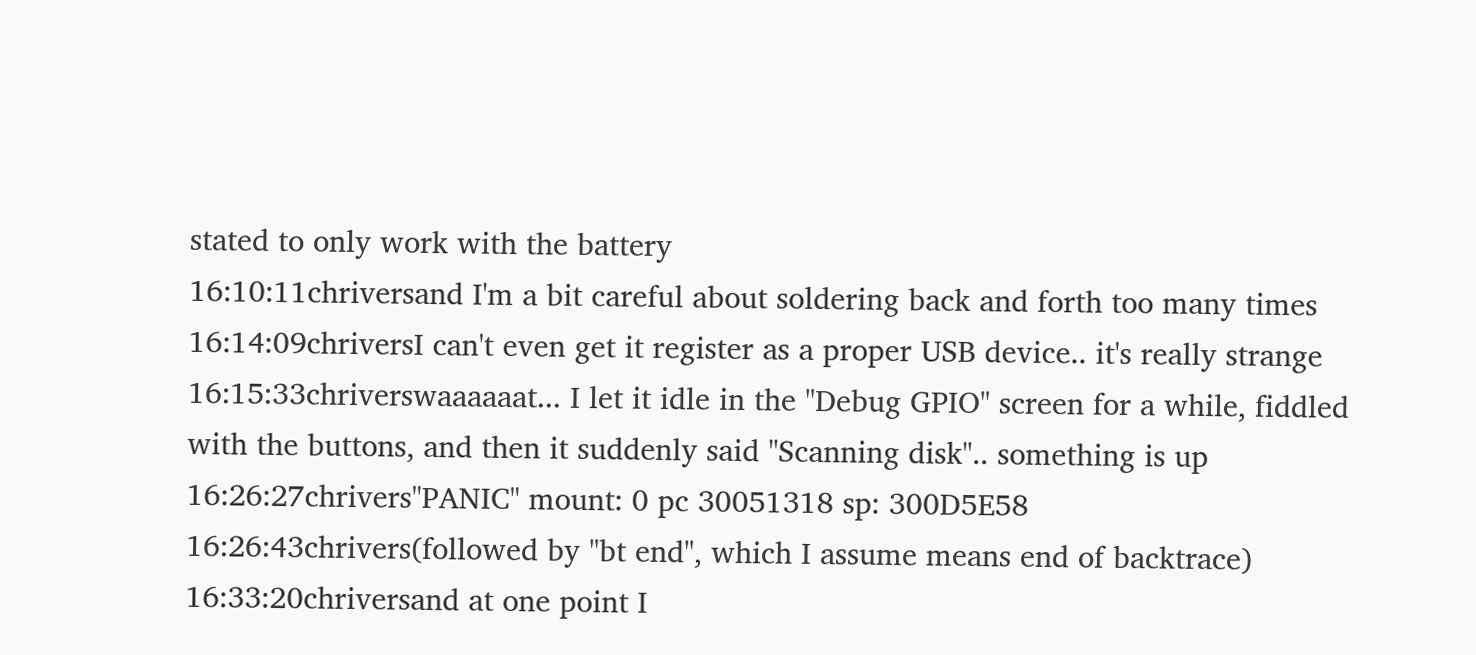stated to only work with the battery
16:10:11chriversand I'm a bit careful about soldering back and forth too many times
16:14:09chriversI can't even get it register as a proper USB device.. it's really strange
16:15:33chriverswaaaaaat... I let it idle in the "Debug GPIO" screen for a while, fiddled with the buttons, and then it suddenly said "Scanning disk".. something is up
16:26:27chrivers"PANIC" mount: 0 pc 30051318 sp: 300D5E58
16:26:43chrivers(followed by "bt end", which I assume means end of backtrace)
16:33:20chriversand at one point I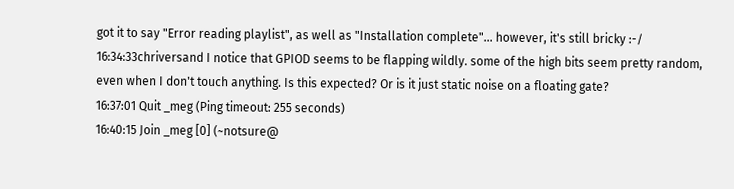got it to say "Error reading playlist", as well as "Installation complete"... however, it's still bricky :-/
16:34:33chriversand I notice that GPIOD seems to be flapping wildly. some of the high bits seem pretty random, even when I don't touch anything. Is this expected? Or is it just static noise on a floating gate?
16:37:01 Quit _meg (Ping timeout: 255 seconds)
16:40:15 Join _meg [0] (~notsure@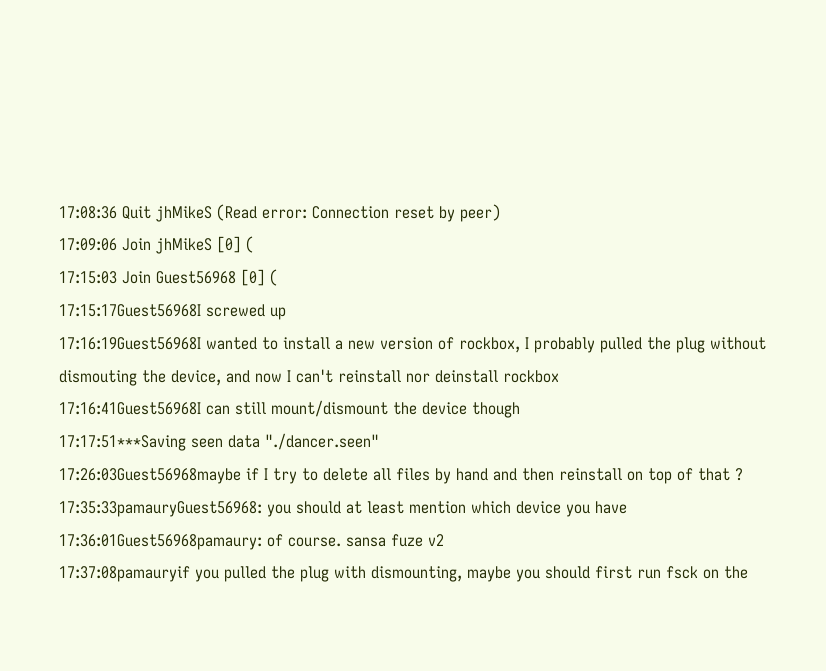17:08:36 Quit jhMikeS (Read error: Connection reset by peer)
17:09:06 Join jhMikeS [0] (
17:15:03 Join Guest56968 [0] (
17:15:17Guest56968I screwed up
17:16:19Guest56968I wanted to install a new version of rockbox, I probably pulled the plug without dismouting the device, and now I can't reinstall nor deinstall rockbox
17:16:41Guest56968I can still mount/dismount the device though
17:17:51***Saving seen data "./dancer.seen"
17:26:03Guest56968maybe if I try to delete all files by hand and then reinstall on top of that ?
17:35:33pamauryGuest56968: you should at least mention which device you have
17:36:01Guest56968pamaury: of course. sansa fuze v2
17:37:08pamauryif you pulled the plug with dismounting, maybe you should first run fsck on the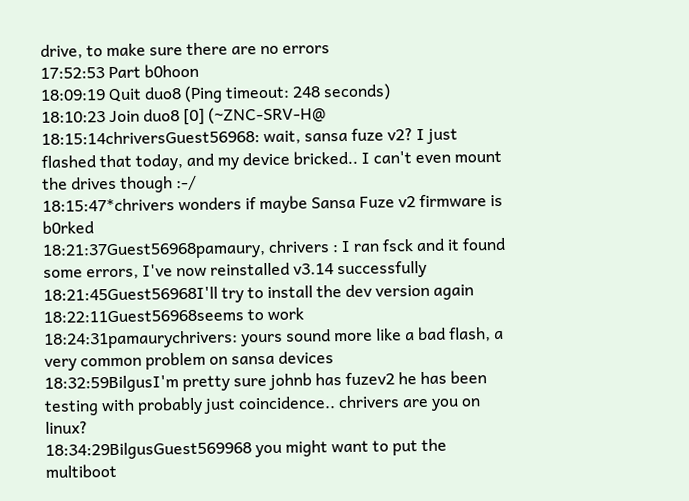drive, to make sure there are no errors
17:52:53 Part b0hoon
18:09:19 Quit duo8 (Ping timeout: 248 seconds)
18:10:23 Join duo8 [0] (~ZNC-SRV-H@
18:15:14chriversGuest56968: wait, sansa fuze v2? I just flashed that today, and my device bricked.. I can't even mount the drives though :-/
18:15:47*chrivers wonders if maybe Sansa Fuze v2 firmware is b0rked
18:21:37Guest56968pamaury, chrivers : I ran fsck and it found some errors, I've now reinstalled v3.14 successfully
18:21:45Guest56968I'll try to install the dev version again
18:22:11Guest56968seems to work
18:24:31pamaurychrivers: yours sound more like a bad flash, a very common problem on sansa devices
18:32:59BilgusI'm pretty sure johnb has fuzev2 he has been testing with probably just coincidence.. chrivers are you on linux?
18:34:29BilgusGuest569968 you might want to put the multiboot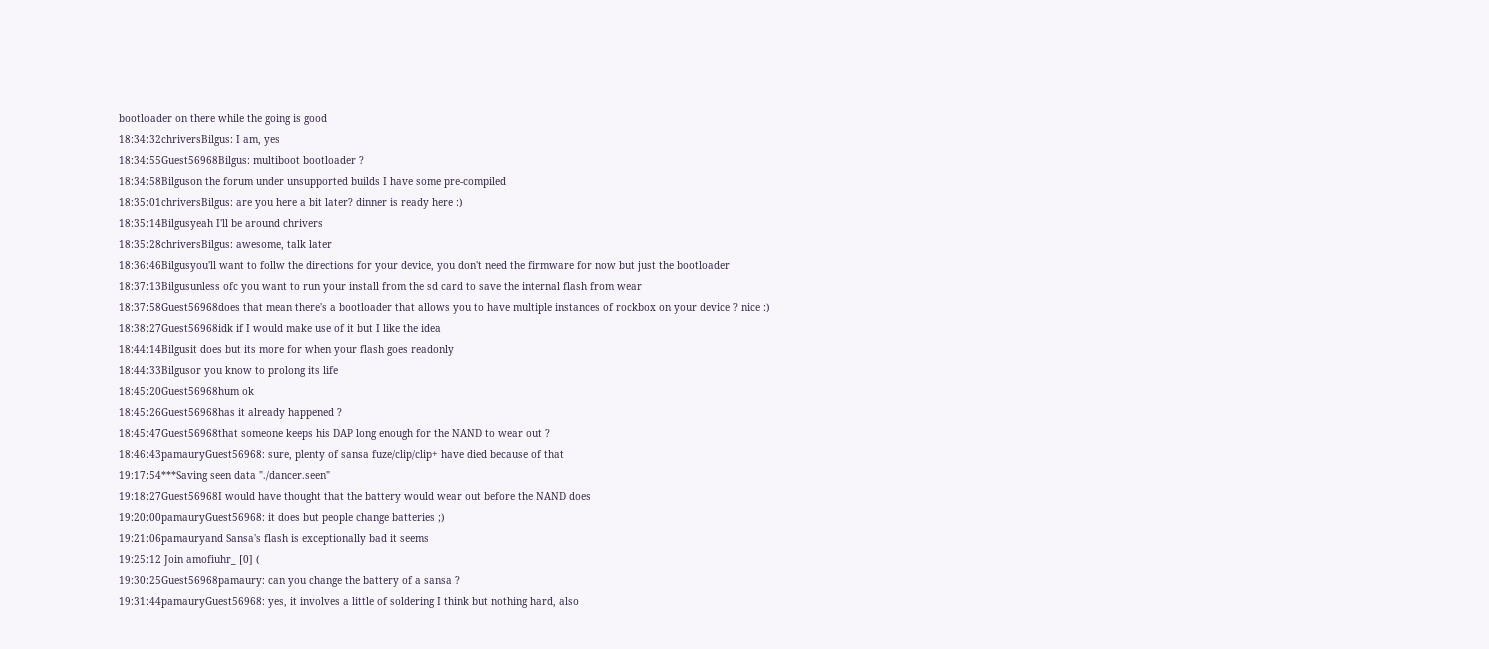bootloader on there while the going is good
18:34:32chriversBilgus: I am, yes
18:34:55Guest56968Bilgus: multiboot bootloader ?
18:34:58Bilguson the forum under unsupported builds I have some pre-compiled
18:35:01chriversBilgus: are you here a bit later? dinner is ready here :)
18:35:14Bilgusyeah I'll be around chrivers
18:35:28chriversBilgus: awesome, talk later
18:36:46Bilgusyou'll want to follw the directions for your device, you don't need the firmware for now but just the bootloader
18:37:13Bilgusunless ofc you want to run your install from the sd card to save the internal flash from wear
18:37:58Guest56968does that mean there's a bootloader that allows you to have multiple instances of rockbox on your device ? nice :)
18:38:27Guest56968idk if I would make use of it but I like the idea
18:44:14Bilgusit does but its more for when your flash goes readonly
18:44:33Bilgusor you know to prolong its life
18:45:20Guest56968hum ok
18:45:26Guest56968has it already happened ?
18:45:47Guest56968that someone keeps his DAP long enough for the NAND to wear out ?
18:46:43pamauryGuest56968: sure, plenty of sansa fuze/clip/clip+ have died because of that
19:17:54***Saving seen data "./dancer.seen"
19:18:27Guest56968I would have thought that the battery would wear out before the NAND does
19:20:00pamauryGuest56968: it does but people change batteries ;)
19:21:06pamauryand Sansa's flash is exceptionally bad it seems
19:25:12 Join amofiuhr_ [0] (
19:30:25Guest56968pamaury: can you change the battery of a sansa ?
19:31:44pamauryGuest56968: yes, it involves a little of soldering I think but nothing hard, also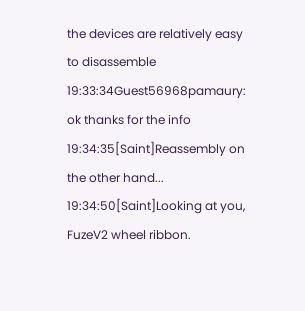the devices are relatively easy to disassemble
19:33:34Guest56968pamaury: ok thanks for the info
19:34:35[Saint]Reassembly on the other hand...
19:34:50[Saint]Looking at you, FuzeV2 wheel ribbon.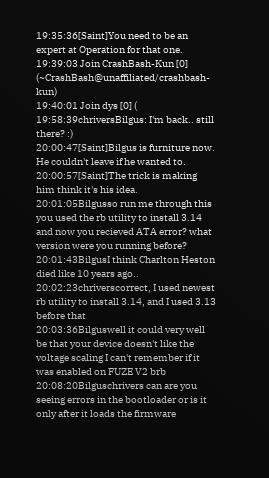19:35:36[Saint]You need to be an expert at Operation for that one.
19:39:03 Join CrashBash-Kun [0] (~CrashBash@unaffiliated/crashbash-kun)
19:40:01 Join dys [0] (
19:58:39chriversBilgus: I'm back.. still there? :)
20:00:47[Saint]Bilgus is furniture now. He couldn't leave if he wanted to.
20:00:57[Saint]The trick is making him think it's his idea.
20:01:05Bilgusso run me through this you used the rb utility to install 3.14 and now you recieved ATA error? what version were you running before?
20:01:43BilgusI think Charlton Heston died like 10 years ago..
20:02:23chriverscorrect, I used newest rb utility to install 3.14, and I used 3.13 before that
20:03:36Bilguswell it could very well be that your device doesn't like the voltage scaling I can't remember if it was enabled on FUZE V2 brb
20:08:20Bilguschrivers can are you seeing errors in the bootloader or is it only after it loads the firmware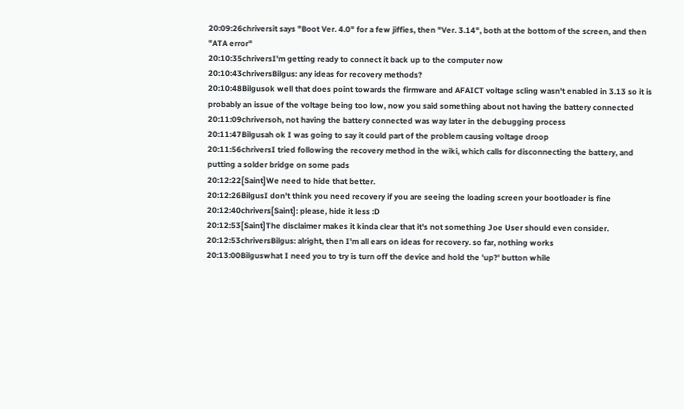20:09:26chriversit says "Boot Ver. 4.0" for a few jiffies, then "Ver. 3.14", both at the bottom of the screen, and then "ATA error"
20:10:35chriversI'm getting ready to connect it back up to the computer now
20:10:43chriversBilgus: any ideas for recovery methods?
20:10:48Bilgusok well that does point towards the firmware and AFAICT voltage scling wasn't enabled in 3.13 so it is probably an issue of the voltage being too low, now you said something about not having the battery connected
20:11:09chriversoh, not having the battery connected was way later in the debugging process
20:11:47Bilgusah ok I was going to say it could part of the problem causing voltage droop
20:11:56chriversI tried following the recovery method in the wiki, which calls for disconnecting the battery, and putting a solder bridge on some pads
20:12:22[Saint]We need to hide that better.
20:12:26BilgusI don't think you need recovery if you are seeing the loading screen your bootloader is fine
20:12:40chrivers[Saint]: please, hide it less :D
20:12:53[Saint]The disclaimer makes it kinda clear that it's not something Joe User should even consider.
20:12:53chriversBilgus: alright, then I'm all ears on ideas for recovery. so far, nothing works
20:13:00Bilguswhat I need you to try is turn off the device and hold the 'up?' button while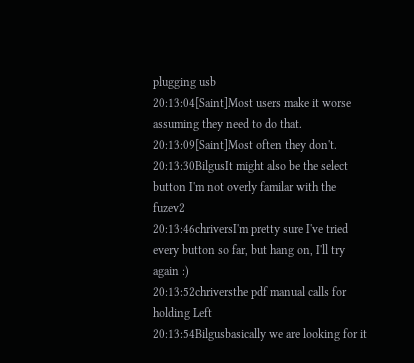plugging usb
20:13:04[Saint]Most users make it worse assuming they need to do that.
20:13:09[Saint]Most often they don't.
20:13:30BilgusIt might also be the select button I'm not overly familar with the fuzev2
20:13:46chriversI'm pretty sure I've tried every button so far, but hang on, I'll try again :)
20:13:52chriversthe pdf manual calls for holding Left
20:13:54Bilgusbasically we are looking for it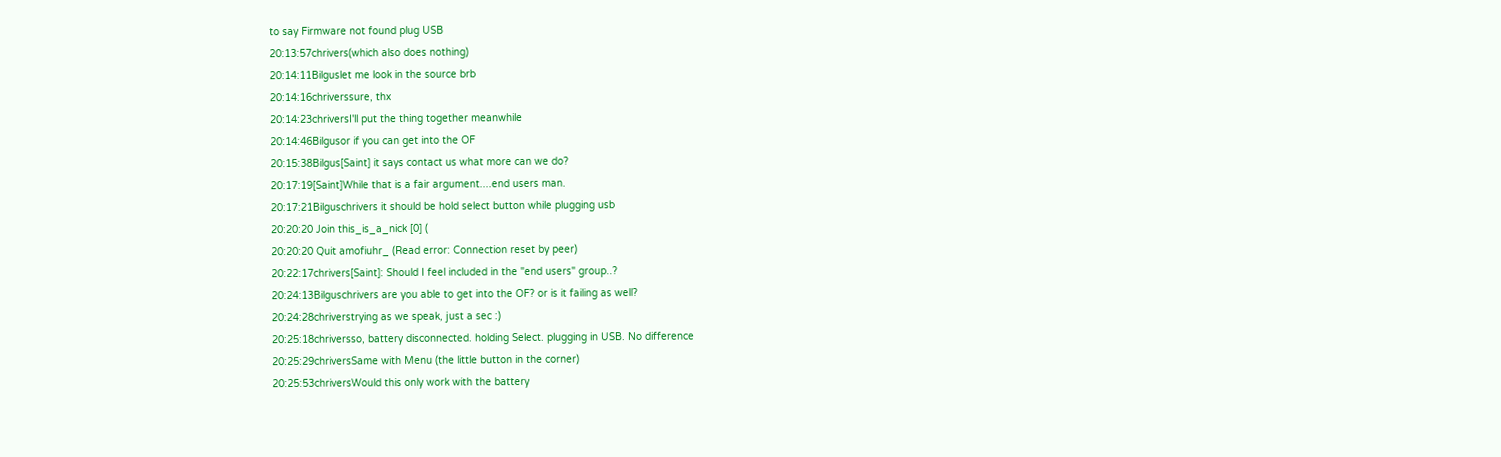to say Firmware not found plug USB
20:13:57chrivers(which also does nothing)
20:14:11Bilguslet me look in the source brb
20:14:16chriverssure, thx
20:14:23chriversI'll put the thing together meanwhile
20:14:46Bilgusor if you can get into the OF
20:15:38Bilgus[Saint] it says contact us what more can we do?
20:17:19[Saint]While that is a fair argument....end users man.
20:17:21Bilguschrivers it should be hold select button while plugging usb
20:20:20 Join this_is_a_nick [0] (
20:20:20 Quit amofiuhr_ (Read error: Connection reset by peer)
20:22:17chrivers[Saint]: Should I feel included in the "end users" group..?
20:24:13Bilguschrivers are you able to get into the OF? or is it failing as well?
20:24:28chriverstrying as we speak, just a sec :)
20:25:18chriversso, battery disconnected. holding Select. plugging in USB. No difference
20:25:29chriversSame with Menu (the little button in the corner)
20:25:53chriversWould this only work with the battery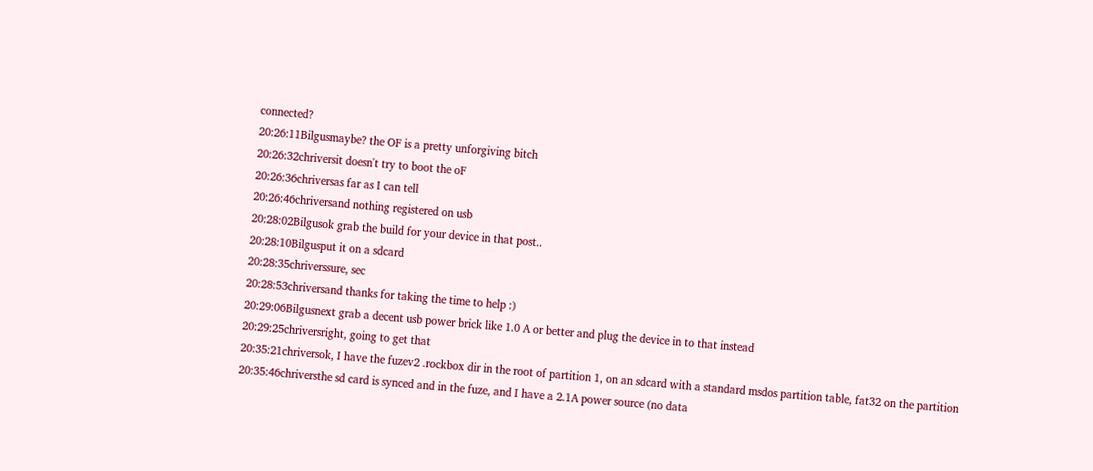connected?
20:26:11Bilgusmaybe? the OF is a pretty unforgiving bitch
20:26:32chriversit doesn't try to boot the oF
20:26:36chriversas far as I can tell
20:26:46chriversand nothing registered on usb
20:28:02Bilgusok grab the build for your device in that post..
20:28:10Bilgusput it on a sdcard
20:28:35chriverssure, sec
20:28:53chriversand thanks for taking the time to help :)
20:29:06Bilgusnext grab a decent usb power brick like 1.0 A or better and plug the device in to that instead
20:29:25chriversright, going to get that
20:35:21chriversok, I have the fuzev2 .rockbox dir in the root of partition 1, on an sdcard with a standard msdos partition table, fat32 on the partition
20:35:46chriversthe sd card is synced and in the fuze, and I have a 2.1A power source (no data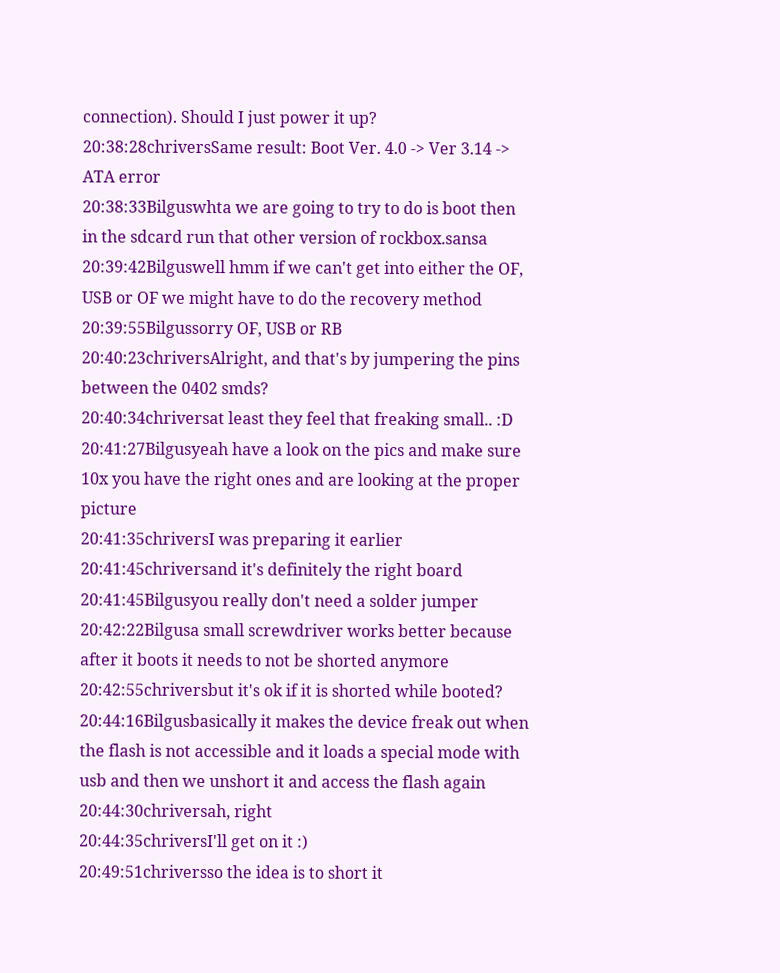connection). Should I just power it up?
20:38:28chriversSame result: Boot Ver. 4.0 -> Ver 3.14 -> ATA error
20:38:33Bilguswhta we are going to try to do is boot then in the sdcard run that other version of rockbox.sansa
20:39:42Bilguswell hmm if we can't get into either the OF, USB or OF we might have to do the recovery method
20:39:55Bilgussorry OF, USB or RB
20:40:23chriversAlright, and that's by jumpering the pins between the 0402 smds?
20:40:34chriversat least they feel that freaking small.. :D
20:41:27Bilgusyeah have a look on the pics and make sure 10x you have the right ones and are looking at the proper picture
20:41:35chriversI was preparing it earlier
20:41:45chriversand it's definitely the right board
20:41:45Bilgusyou really don't need a solder jumper
20:42:22Bilgusa small screwdriver works better because after it boots it needs to not be shorted anymore
20:42:55chriversbut it's ok if it is shorted while booted?
20:44:16Bilgusbasically it makes the device freak out when the flash is not accessible and it loads a special mode with usb and then we unshort it and access the flash again
20:44:30chriversah, right
20:44:35chriversI'll get on it :)
20:49:51chriversso the idea is to short it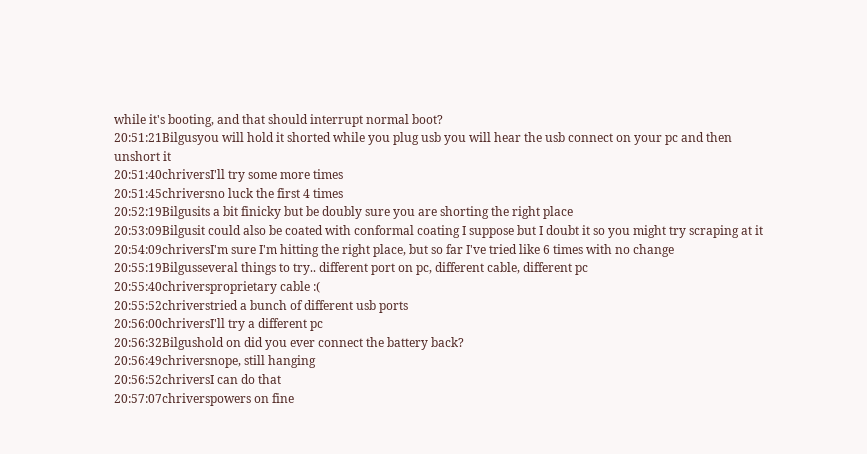while it's booting, and that should interrupt normal boot?
20:51:21Bilgusyou will hold it shorted while you plug usb you will hear the usb connect on your pc and then unshort it
20:51:40chriversI'll try some more times
20:51:45chriversno luck the first 4 times
20:52:19Bilgusits a bit finicky but be doubly sure you are shorting the right place
20:53:09Bilgusit could also be coated with conformal coating I suppose but I doubt it so you might try scraping at it
20:54:09chriversI'm sure I'm hitting the right place, but so far I've tried like 6 times with no change
20:55:19Bilgusseveral things to try.. different port on pc, different cable, different pc
20:55:40chriversproprietary cable :(
20:55:52chriverstried a bunch of different usb ports
20:56:00chriversI'll try a different pc
20:56:32Bilgushold on did you ever connect the battery back?
20:56:49chriversnope, still hanging
20:56:52chriversI can do that
20:57:07chriverspowers on fine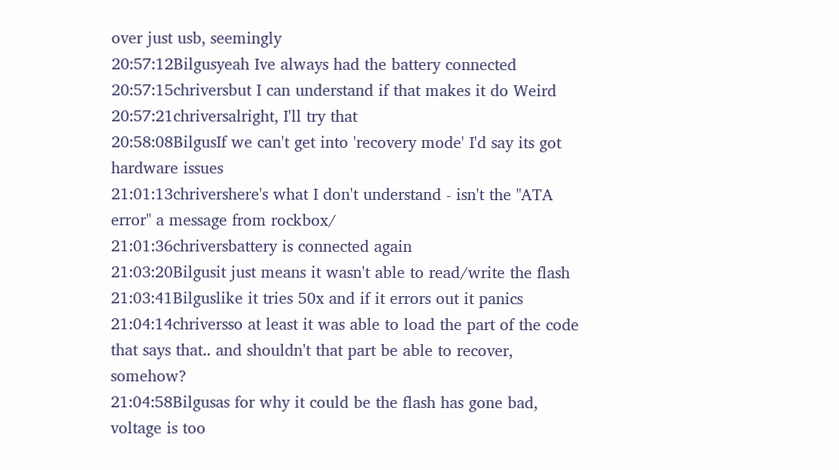over just usb, seemingly
20:57:12Bilgusyeah Ive always had the battery connected
20:57:15chriversbut I can understand if that makes it do Weird
20:57:21chriversalright, I'll try that
20:58:08BilgusIf we can't get into 'recovery mode' I'd say its got hardware issues
21:01:13chrivershere's what I don't understand - isn't the "ATA error" a message from rockbox/
21:01:36chriversbattery is connected again
21:03:20Bilgusit just means it wasn't able to read/write the flash
21:03:41Bilguslike it tries 50x and if it errors out it panics
21:04:14chriversso at least it was able to load the part of the code that says that.. and shouldn't that part be able to recover, somehow?
21:04:58Bilgusas for why it could be the flash has gone bad, voltage is too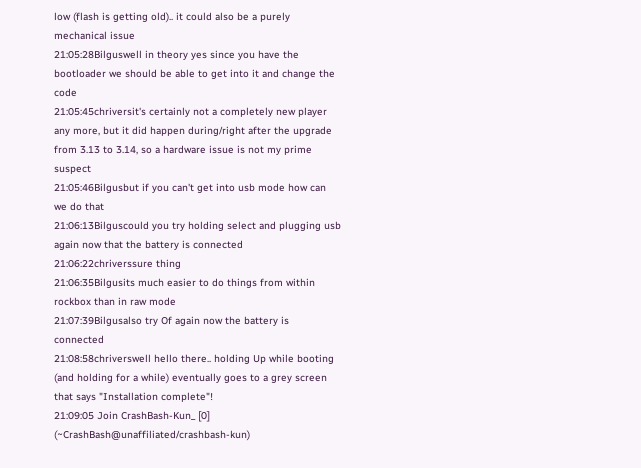low (flash is getting old).. it could also be a purely mechanical issue
21:05:28Bilguswell in theory yes since you have the bootloader we should be able to get into it and change the code
21:05:45chriversit's certainly not a completely new player any more, but it did happen during/right after the upgrade from 3.13 to 3.14, so a hardware issue is not my prime suspect
21:05:46Bilgusbut if you can't get into usb mode how can we do that
21:06:13Bilguscould you try holding select and plugging usb again now that the battery is connected
21:06:22chriverssure thing
21:06:35Bilgusits much easier to do things from within rockbox than in raw mode
21:07:39Bilgusalso try Of again now the battery is connected
21:08:58chriverswell hello there.. holding Up while booting (and holding for a while) eventually goes to a grey screen that says "Installation complete"!
21:09:05 Join CrashBash-Kun_ [0] (~CrashBash@unaffiliated/crashbash-kun)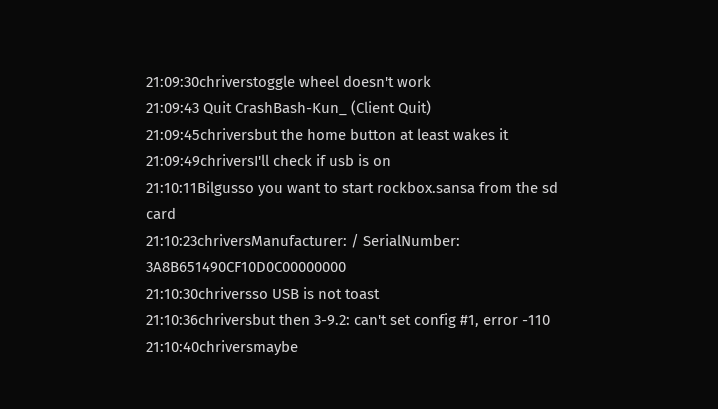21:09:30chriverstoggle wheel doesn't work
21:09:43 Quit CrashBash-Kun_ (Client Quit)
21:09:45chriversbut the home button at least wakes it
21:09:49chriversI'll check if usb is on
21:10:11Bilgusso you want to start rockbox.sansa from the sd card
21:10:23chriversManufacturer: / SerialNumber: 3A8B651490CF10D0C00000000
21:10:30chriversso USB is not toast
21:10:36chriversbut then 3-9.2: can't set config #1, error -110
21:10:40chriversmaybe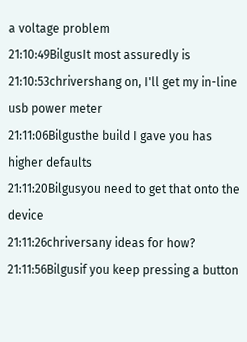a voltage problem
21:10:49BilgusIt most assuredly is
21:10:53chrivershang on, I'll get my in-line usb power meter
21:11:06Bilgusthe build I gave you has higher defaults
21:11:20Bilgusyou need to get that onto the device
21:11:26chriversany ideas for how?
21:11:56Bilgusif you keep pressing a button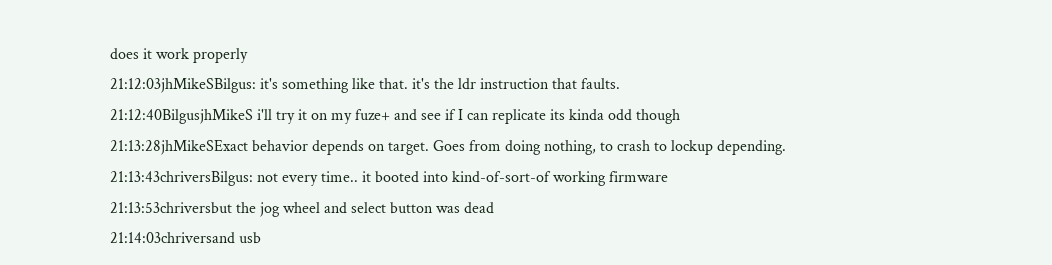does it work properly
21:12:03jhMikeSBilgus: it's something like that. it's the ldr instruction that faults.
21:12:40BilgusjhMikeS i'll try it on my fuze+ and see if I can replicate its kinda odd though
21:13:28jhMikeSExact behavior depends on target. Goes from doing nothing, to crash to lockup depending.
21:13:43chriversBilgus: not every time.. it booted into kind-of-sort-of working firmware
21:13:53chriversbut the jog wheel and select button was dead
21:14:03chriversand usb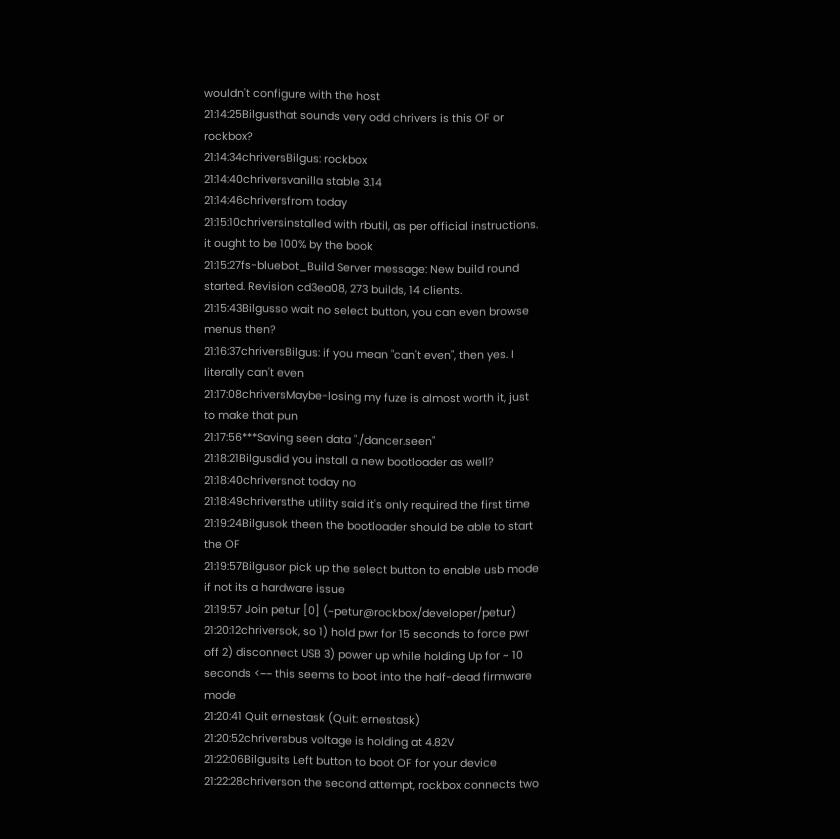wouldn't configure with the host
21:14:25Bilgusthat sounds very odd chrivers is this OF or rockbox?
21:14:34chriversBilgus: rockbox
21:14:40chriversvanilla stable 3.14
21:14:46chriversfrom today
21:15:10chriversinstalled with rbutil, as per official instructions. it ought to be 100% by the book
21:15:27fs-bluebot_Build Server message: New build round started. Revision cd3ea08, 273 builds, 14 clients.
21:15:43Bilgusso wait no select button, you can even browse menus then?
21:16:37chriversBilgus: if you mean "can't even", then yes. I literally can't even
21:17:08chriversMaybe-losing my fuze is almost worth it, just to make that pun
21:17:56***Saving seen data "./dancer.seen"
21:18:21Bilgusdid you install a new bootloader as well?
21:18:40chriversnot today no
21:18:49chriversthe utility said it's only required the first time
21:19:24Bilgusok theen the bootloader should be able to start the OF
21:19:57Bilgusor pick up the select button to enable usb mode if not its a hardware issue
21:19:57 Join petur [0] (~petur@rockbox/developer/petur)
21:20:12chriversok, so 1) hold pwr for 15 seconds to force pwr off 2) disconnect USB 3) power up while holding Up for ~ 10 seconds <−− this seems to boot into the half-dead firmware mode
21:20:41 Quit ernestask (Quit: ernestask)
21:20:52chriversbus voltage is holding at 4.82V
21:22:06Bilgusits Left button to boot OF for your device
21:22:28chriverson the second attempt, rockbox connects two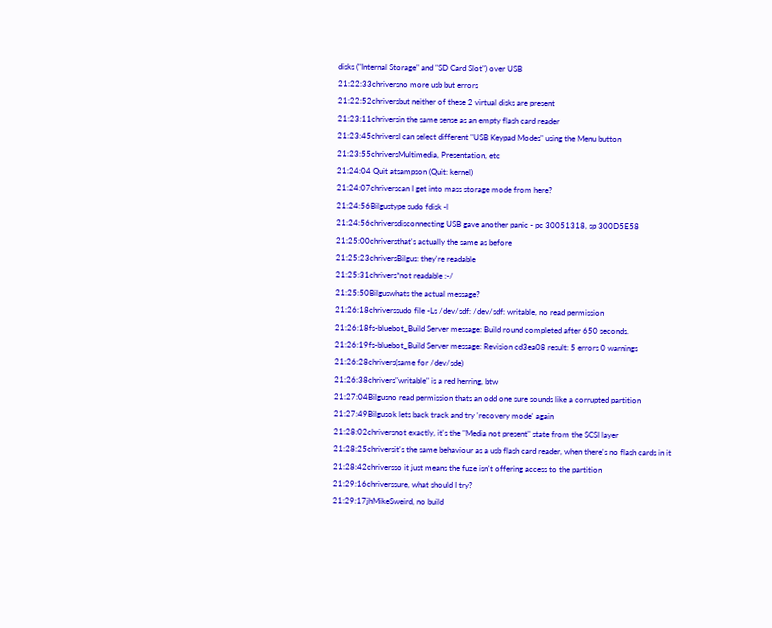disks ("Internal Storage" and "SD Card Slot") over USB
21:22:33chriversno more usb but errors
21:22:52chriversbut neither of these 2 virtual disks are present
21:23:11chriversin the same sense as an empty flash card reader
21:23:45chriversI can select different "USB Keypad Modes" using the Menu button
21:23:55chriversMultimedia, Presentation, etc
21:24:04 Quit atsampson (Quit: kernel)
21:24:07chriverscan I get into mass storage mode from here?
21:24:56Bilgustype sudo fdisk -l
21:24:56chriversdisconnecting USB gave another panic - pc 30051318, sp 300D5E58
21:25:00chriversthat's actually the same as before
21:25:23chriversBilgus: they're readable
21:25:31chrivers*not readable :-/
21:25:50Bilguswhats the actual message?
21:26:18chriverssudo file -Ls /dev/sdf: /dev/sdf: writable, no read permission
21:26:18fs-bluebot_Build Server message: Build round completed after 650 seconds.
21:26:19fs-bluebot_Build Server message: Revision cd3ea08 result: 5 errors 0 warnings
21:26:28chrivers(same for /dev/sde)
21:26:38chrivers"writable" is a red herring, btw
21:27:04Bilgusno read permission thats an odd one sure sounds like a corrupted partition
21:27:49Bilgusok lets back track and try 'recovery mode' again
21:28:02chriversnot exactly, it's the "Media not present" state from the SCSI layer
21:28:25chriversit's the same behaviour as a usb flash card reader, when there's no flash cards in it
21:28:42chriversso it just means the fuze isn't offering access to the partition
21:29:16chriverssure, what should I try?
21:29:17jhMikeSweird, no build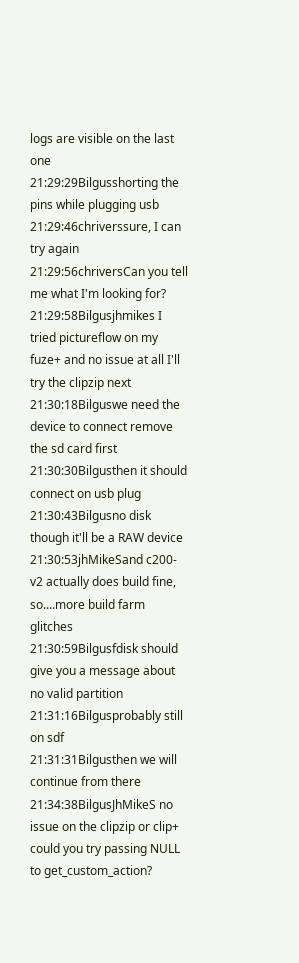logs are visible on the last one
21:29:29Bilgusshorting the pins while plugging usb
21:29:46chriverssure, I can try again
21:29:56chriversCan you tell me what I'm looking for?
21:29:58Bilgusjhmikes I tried pictureflow on my fuze+ and no issue at all I'll try the clipzip next
21:30:18Bilguswe need the device to connect remove the sd card first
21:30:30Bilgusthen it should connect on usb plug
21:30:43Bilgusno disk though it'll be a RAW device
21:30:53jhMikeSand c200-v2 actually does build fine, so....more build farm glitches
21:30:59Bilgusfdisk should give you a message about no valid partition
21:31:16Bilgusprobably still on sdf
21:31:31Bilgusthen we will continue from there
21:34:38BilgusJhMikeS no issue on the clipzip or clip+ could you try passing NULL to get_custom_action?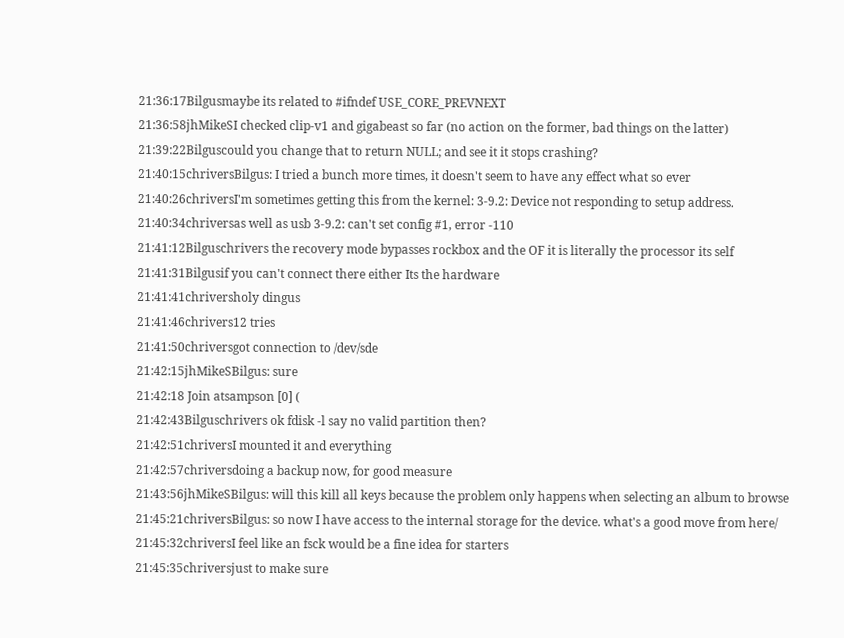21:36:17Bilgusmaybe its related to #ifndef USE_CORE_PREVNEXT
21:36:58jhMikeSI checked clip-v1 and gigabeast so far (no action on the former, bad things on the latter)
21:39:22Bilguscould you change that to return NULL; and see it it stops crashing?
21:40:15chriversBilgus: I tried a bunch more times, it doesn't seem to have any effect what so ever
21:40:26chriversI'm sometimes getting this from the kernel: 3-9.2: Device not responding to setup address.
21:40:34chriversas well as usb 3-9.2: can't set config #1, error -110
21:41:12Bilguschrivers the recovery mode bypasses rockbox and the OF it is literally the processor its self
21:41:31Bilgusif you can't connect there either Its the hardware
21:41:41chriversholy dingus
21:41:46chrivers12 tries
21:41:50chriversgot connection to /dev/sde
21:42:15jhMikeSBilgus: sure
21:42:18 Join atsampson [0] (
21:42:43Bilguschrivers ok fdisk -l say no valid partition then?
21:42:51chriversI mounted it and everything
21:42:57chriversdoing a backup now, for good measure
21:43:56jhMikeSBilgus: will this kill all keys because the problem only happens when selecting an album to browse
21:45:21chriversBilgus: so now I have access to the internal storage for the device. what's a good move from here/
21:45:32chriversI feel like an fsck would be a fine idea for starters
21:45:35chriversjust to make sure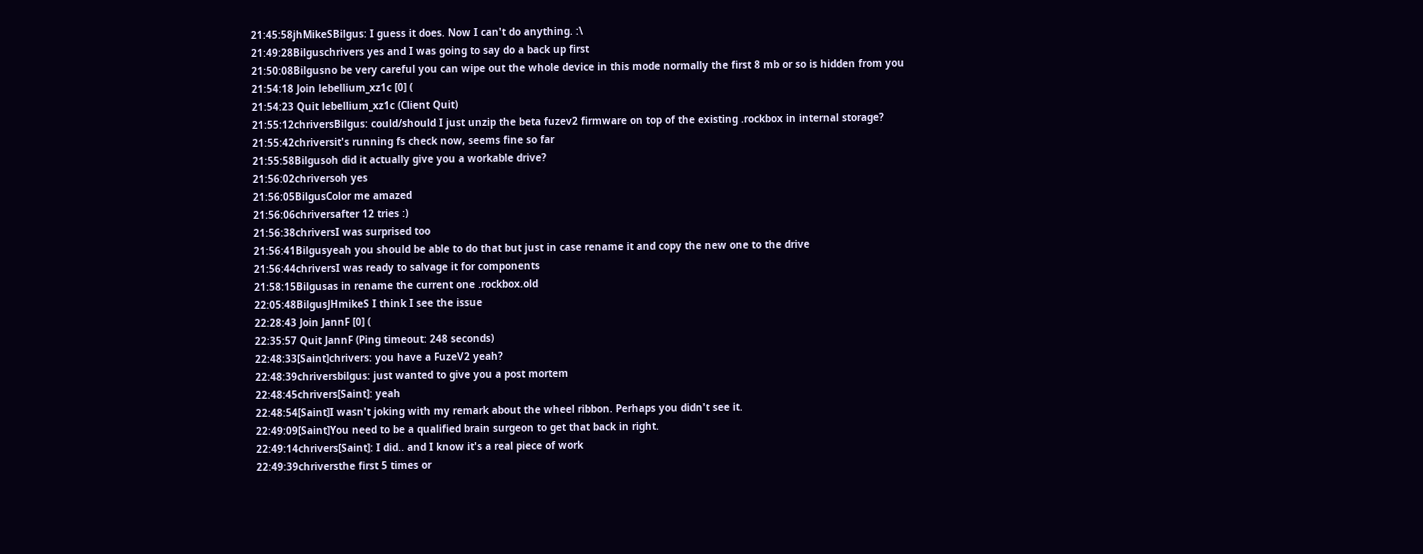21:45:58jhMikeSBilgus: I guess it does. Now I can't do anything. :\
21:49:28Bilguschrivers yes and I was going to say do a back up first
21:50:08Bilgusno be very careful you can wipe out the whole device in this mode normally the first 8 mb or so is hidden from you
21:54:18 Join lebellium_xz1c [0] (
21:54:23 Quit lebellium_xz1c (Client Quit)
21:55:12chriversBilgus: could/should I just unzip the beta fuzev2 firmware on top of the existing .rockbox in internal storage?
21:55:42chriversit's running fs check now, seems fine so far
21:55:58Bilgusoh did it actually give you a workable drive?
21:56:02chriversoh yes
21:56:05BilgusColor me amazed
21:56:06chriversafter 12 tries :)
21:56:38chriversI was surprised too
21:56:41Bilgusyeah you should be able to do that but just in case rename it and copy the new one to the drive
21:56:44chriversI was ready to salvage it for components
21:58:15Bilgusas in rename the current one .rockbox.old
22:05:48BilgusJHmikeS I think I see the issue
22:28:43 Join JannF [0] (
22:35:57 Quit JannF (Ping timeout: 248 seconds)
22:48:33[Saint]chrivers: you have a FuzeV2 yeah?
22:48:39chriversbilgus: just wanted to give you a post mortem
22:48:45chrivers[Saint]: yeah
22:48:54[Saint]I wasn't joking with my remark about the wheel ribbon. Perhaps you didn't see it.
22:49:09[Saint]You need to be a qualified brain surgeon to get that back in right.
22:49:14chrivers[Saint]: I did.. and I know it's a real piece of work
22:49:39chriversthe first 5 times or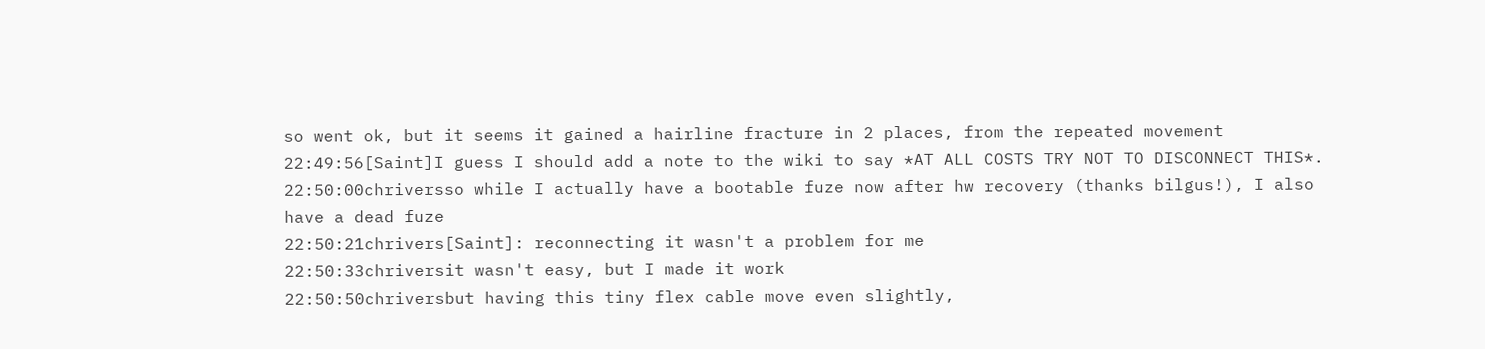so went ok, but it seems it gained a hairline fracture in 2 places, from the repeated movement
22:49:56[Saint]I guess I should add a note to the wiki to say *AT ALL COSTS TRY NOT TO DISCONNECT THIS*.
22:50:00chriversso while I actually have a bootable fuze now after hw recovery (thanks bilgus!), I also have a dead fuze
22:50:21chrivers[Saint]: reconnecting it wasn't a problem for me
22:50:33chriversit wasn't easy, but I made it work
22:50:50chriversbut having this tiny flex cable move even slightly,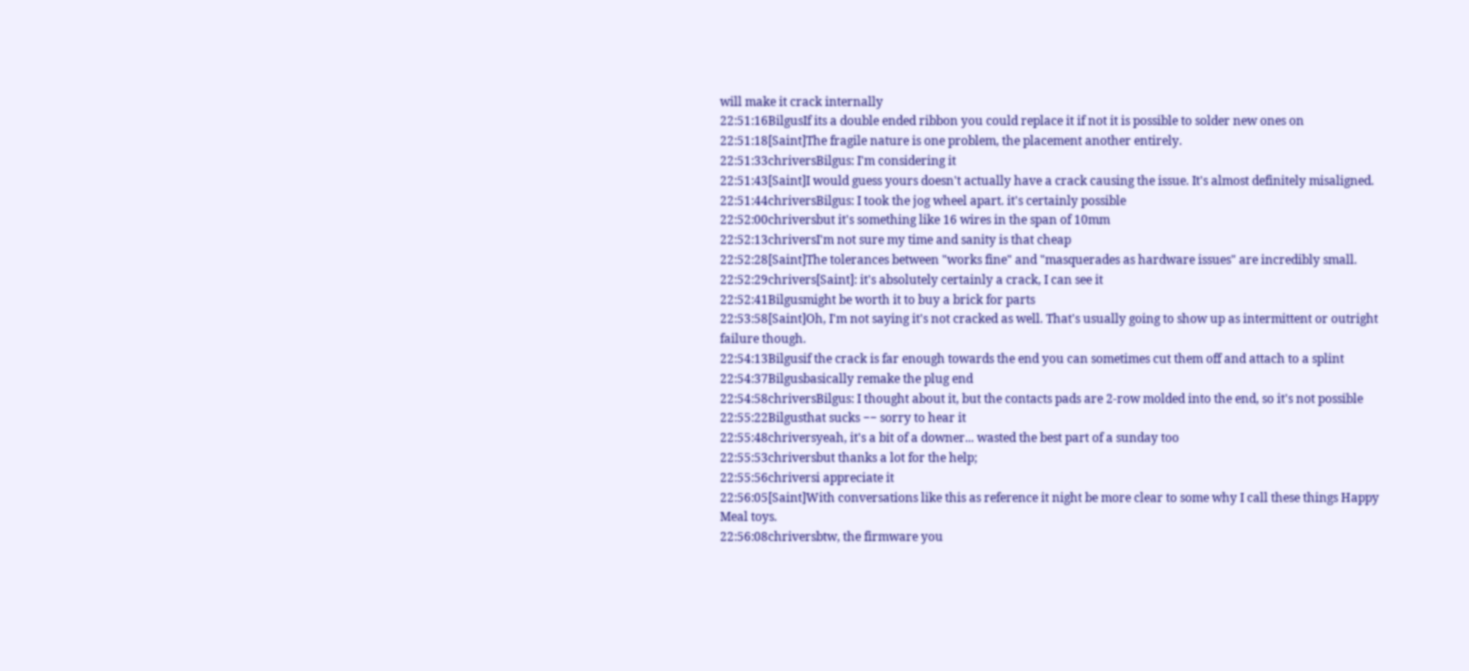will make it crack internally
22:51:16BilgusIf its a double ended ribbon you could replace it if not it is possible to solder new ones on
22:51:18[Saint]The fragile nature is one problem, the placement another entirely.
22:51:33chriversBilgus: I'm considering it
22:51:43[Saint]I would guess yours doesn't actually have a crack causing the issue. It's almost definitely misaligned.
22:51:44chriversBilgus: I took the jog wheel apart. it's certainly possible
22:52:00chriversbut it's something like 16 wires in the span of 10mm
22:52:13chriversI'm not sure my time and sanity is that cheap
22:52:28[Saint]The tolerances between "works fine" and "masquerades as hardware issues" are incredibly small.
22:52:29chrivers[Saint]: it's absolutely certainly a crack, I can see it
22:52:41Bilgusmight be worth it to buy a brick for parts
22:53:58[Saint]Oh, I'm not saying it's not cracked as well. That's usually going to show up as intermittent or outright failure though.
22:54:13Bilgusif the crack is far enough towards the end you can sometimes cut them off and attach to a splint
22:54:37Bilgusbasically remake the plug end
22:54:58chriversBilgus: I thought about it, but the contacts pads are 2-row molded into the end, so it's not possible
22:55:22Bilgusthat sucks −− sorry to hear it
22:55:48chriversyeah, it's a bit of a downer... wasted the best part of a sunday too
22:55:53chriversbut thanks a lot for the help;
22:55:56chriversi appreciate it
22:56:05[Saint]With conversations like this as reference it night be more clear to some why I call these things Happy Meal toys.
22:56:08chriversbtw, the firmware you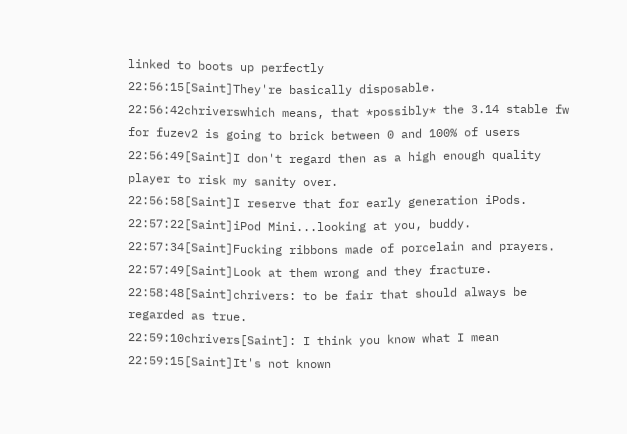linked to boots up perfectly
22:56:15[Saint]They're basically disposable.
22:56:42chriverswhich means, that *possibly* the 3.14 stable fw for fuzev2 is going to brick between 0 and 100% of users
22:56:49[Saint]I don't regard then as a high enough quality player to risk my sanity over.
22:56:58[Saint]I reserve that for early generation iPods.
22:57:22[Saint]iPod Mini...looking at you, buddy.
22:57:34[Saint]Fucking ribbons made of porcelain and prayers.
22:57:49[Saint]Look at them wrong and they fracture.
22:58:48[Saint]chrivers: to be fair that should always be regarded as true.
22:59:10chrivers[Saint]: I think you know what I mean
22:59:15[Saint]It's not known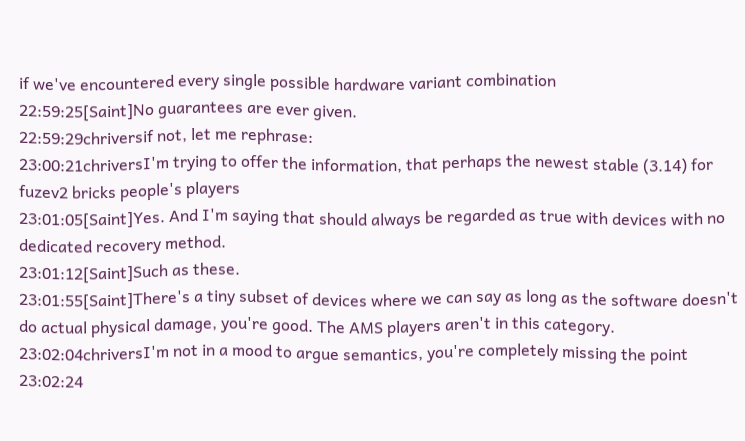if we've encountered every single possible hardware variant combination
22:59:25[Saint]No guarantees are ever given.
22:59:29chriversif not, let me rephrase:
23:00:21chriversI'm trying to offer the information, that perhaps the newest stable (3.14) for fuzev2 bricks people's players
23:01:05[Saint]Yes. And I'm saying that should always be regarded as true with devices with no dedicated recovery method.
23:01:12[Saint]Such as these.
23:01:55[Saint]There's a tiny subset of devices where we can say as long as the software doesn't do actual physical damage, you're good. The AMS players aren't in this category.
23:02:04chriversI'm not in a mood to argue semantics, you're completely missing the point
23:02:24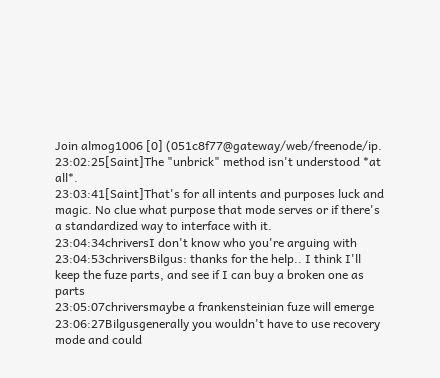Join almog1006 [0] (051c8f77@gateway/web/freenode/ip.
23:02:25[Saint]The "unbrick" method isn't understood *at all*.
23:03:41[Saint]That's for all intents and purposes luck and magic. No clue what purpose that mode serves or if there's a standardized way to interface with it.
23:04:34chriversI don't know who you're arguing with
23:04:53chriversBilgus: thanks for the help.. I think I'll keep the fuze parts, and see if I can buy a broken one as parts
23:05:07chriversmaybe a frankensteinian fuze will emerge
23:06:27Bilgusgenerally you wouldn't have to use recovery mode and could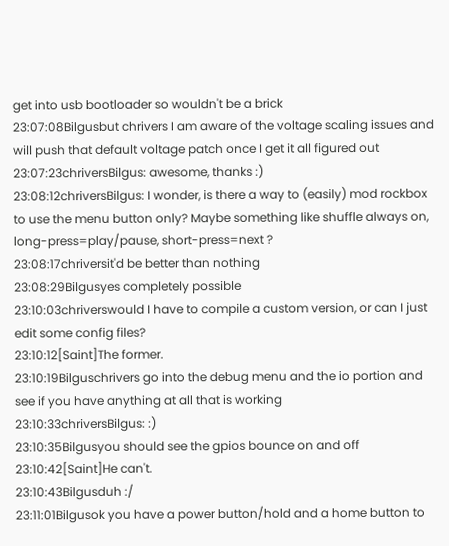get into usb bootloader so wouldn't be a brick
23:07:08Bilgusbut chrivers I am aware of the voltage scaling issues and will push that default voltage patch once I get it all figured out
23:07:23chriversBilgus: awesome, thanks :)
23:08:12chriversBilgus: I wonder, is there a way to (easily) mod rockbox to use the menu button only? Maybe something like shuffle always on, long-press=play/pause, short-press=next ?
23:08:17chriversit'd be better than nothing
23:08:29Bilgusyes completely possible
23:10:03chriverswould I have to compile a custom version, or can I just edit some config files?
23:10:12[Saint]The former.
23:10:19Bilguschrivers go into the debug menu and the io portion and see if you have anything at all that is working
23:10:33chriversBilgus: :)
23:10:35Bilgusyou should see the gpios bounce on and off
23:10:42[Saint]He can't.
23:10:43Bilgusduh :/
23:11:01Bilgusok you have a power button/hold and a home button to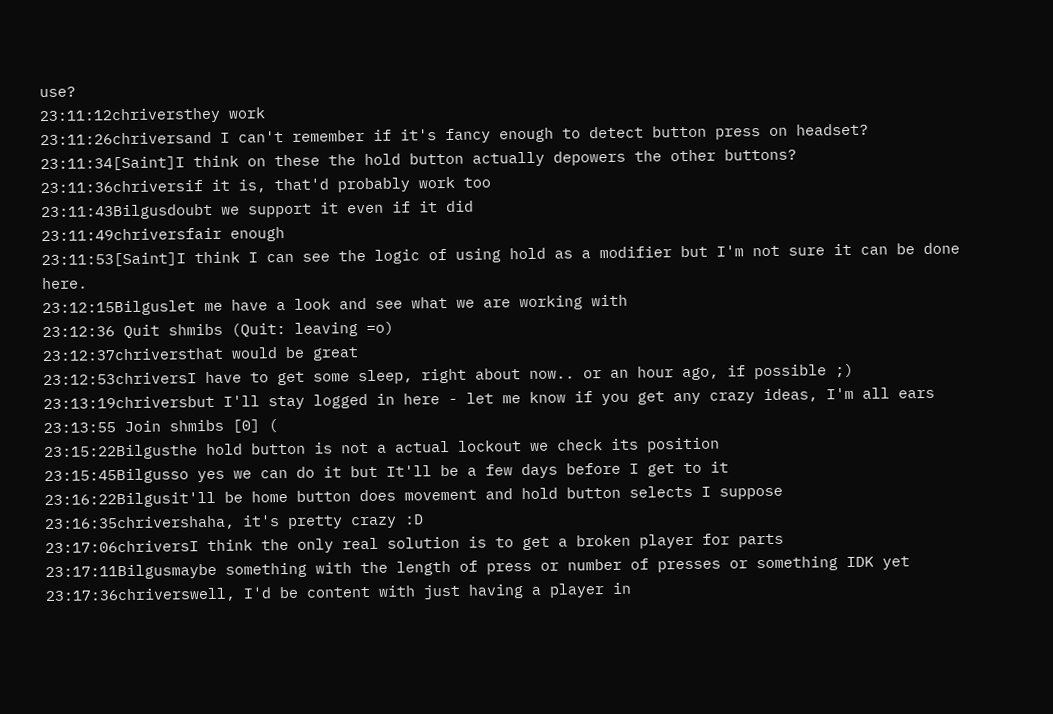use?
23:11:12chriversthey work
23:11:26chriversand I can't remember if it's fancy enough to detect button press on headset?
23:11:34[Saint]I think on these the hold button actually depowers the other buttons?
23:11:36chriversif it is, that'd probably work too
23:11:43Bilgusdoubt we support it even if it did
23:11:49chriversfair enough
23:11:53[Saint]I think I can see the logic of using hold as a modifier but I'm not sure it can be done here.
23:12:15Bilguslet me have a look and see what we are working with
23:12:36 Quit shmibs (Quit: leaving =o)
23:12:37chriversthat would be great
23:12:53chriversI have to get some sleep, right about now.. or an hour ago, if possible ;)
23:13:19chriversbut I'll stay logged in here - let me know if you get any crazy ideas, I'm all ears
23:13:55 Join shmibs [0] (
23:15:22Bilgusthe hold button is not a actual lockout we check its position
23:15:45Bilgusso yes we can do it but It'll be a few days before I get to it
23:16:22Bilgusit'll be home button does movement and hold button selects I suppose
23:16:35chrivershaha, it's pretty crazy :D
23:17:06chriversI think the only real solution is to get a broken player for parts
23:17:11Bilgusmaybe something with the length of press or number of presses or something IDK yet
23:17:36chriverswell, I'd be content with just having a player in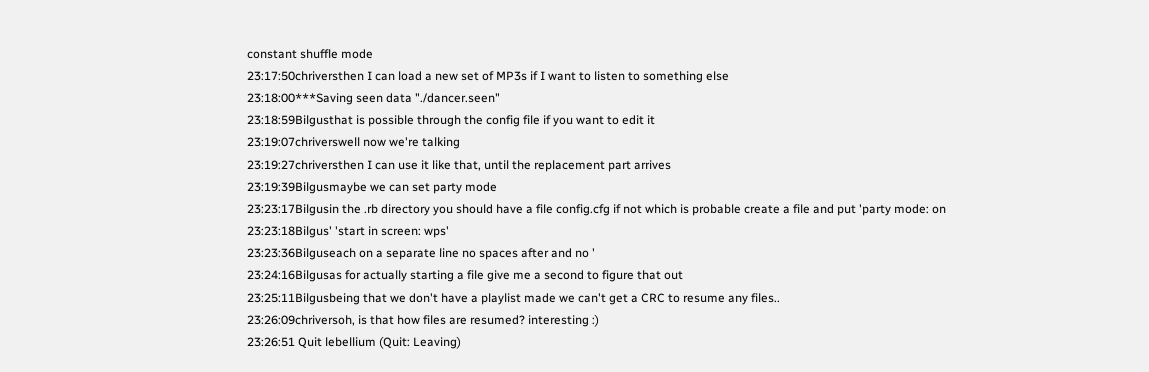constant shuffle mode
23:17:50chriversthen I can load a new set of MP3s if I want to listen to something else
23:18:00***Saving seen data "./dancer.seen"
23:18:59Bilgusthat is possible through the config file if you want to edit it
23:19:07chriverswell now we're talking
23:19:27chriversthen I can use it like that, until the replacement part arrives
23:19:39Bilgusmaybe we can set party mode
23:23:17Bilgusin the .rb directory you should have a file config.cfg if not which is probable create a file and put 'party mode: on
23:23:18Bilgus' 'start in screen: wps'
23:23:36Bilguseach on a separate line no spaces after and no '
23:24:16Bilgusas for actually starting a file give me a second to figure that out
23:25:11Bilgusbeing that we don't have a playlist made we can't get a CRC to resume any files..
23:26:09chriversoh, is that how files are resumed? interesting :)
23:26:51 Quit lebellium (Quit: Leaving)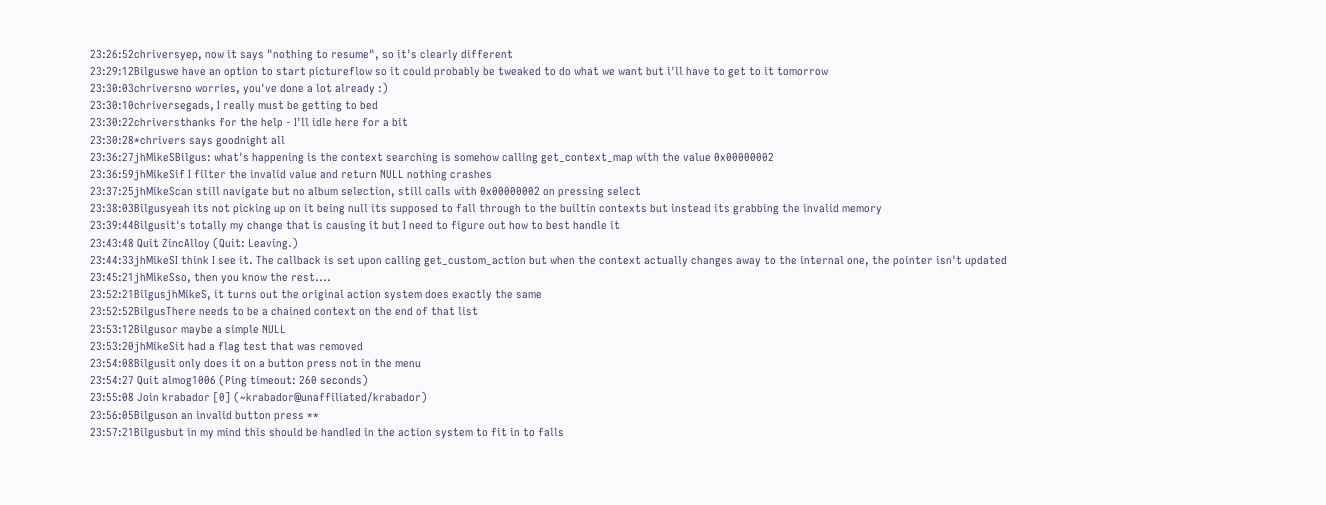23:26:52chriversyep, now it says "nothing to resume", so it's clearly different
23:29:12Bilguswe have an option to start pictureflow so it could probably be tweaked to do what we want but i'll have to get to it tomorrow
23:30:03chriversno worries, you've done a lot already :)
23:30:10chriversegads, I really must be getting to bed
23:30:22chriversthanks for the help - I'll idle here for a bit
23:30:28*chrivers says goodnight all
23:36:27jhMikeSBilgus: what's happening is the context searching is somehow calling get_context_map with the value 0x00000002
23:36:59jhMikeSif I filter the invalid value and return NULL nothing crashes
23:37:25jhMikeScan still navigate but no album selection, still calls with 0x00000002 on pressing select
23:38:03Bilgusyeah its not picking up on it being null its supposed to fall through to the builtin contexts but instead its grabbing the invalid memory
23:39:44Bilgusit's totally my change that is causing it but I need to figure out how to best handle it
23:43:48 Quit ZincAlloy (Quit: Leaving.)
23:44:33jhMikeSI think I see it. The callback is set upon calling get_custom_action but when the context actually changes away to the internal one, the pointer isn't updated
23:45:21jhMikeSso, then you know the rest....
23:52:21BilgusjhMikeS, it turns out the original action system does exactly the same
23:52:52BilgusThere needs to be a chained context on the end of that list
23:53:12Bilgusor maybe a simple NULL
23:53:20jhMikeSit had a flag test that was removed
23:54:08Bilgusit only does it on a button press not in the menu
23:54:27 Quit almog1006 (Ping timeout: 260 seconds)
23:55:08 Join krabador [0] (~krabador@unaffiliated/krabador)
23:56:05Bilguson an invalid button press **
23:57:21Bilgusbut in my mind this should be handled in the action system to fit in to falls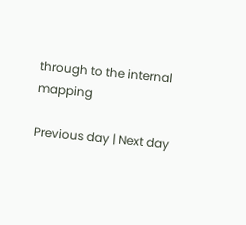through to the internal mapping

Previous day | Next day